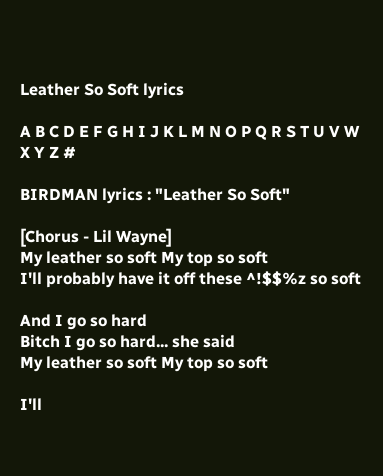Leather So Soft lyrics

A B C D E F G H I J K L M N O P Q R S T U V W X Y Z #

BIRDMAN lyrics : "Leather So Soft"

[Chorus - Lil Wayne]
My leather so soft My top so soft
I'll probably have it off these ^!$$%z so soft

And I go so hard
Bitch I go so hard... she said
My leather so soft My top so soft

I'll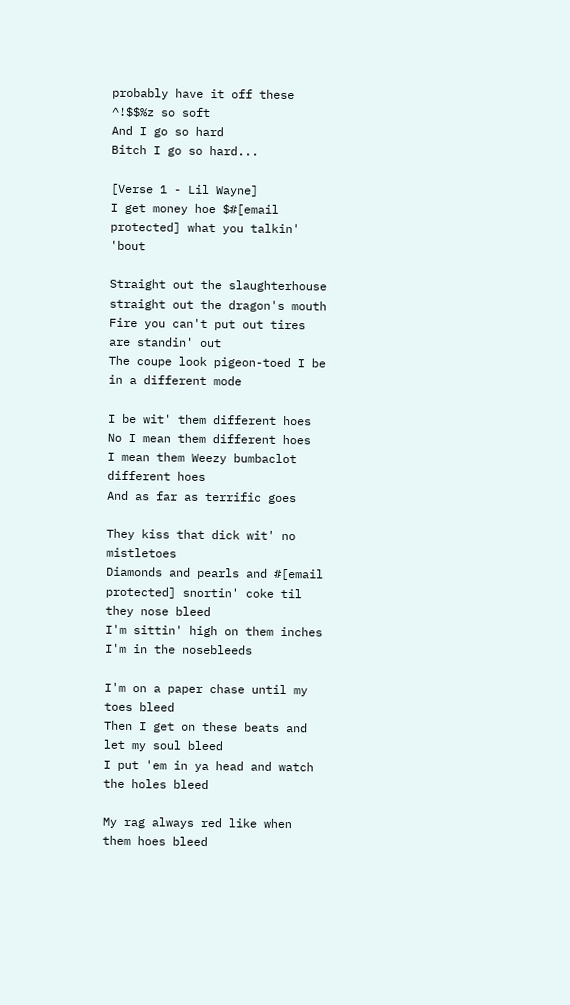probably have it off these ^!$$%z so soft
And I go so hard
Bitch I go so hard...

[Verse 1 - Lil Wayne]
I get money hoe $#[email protected] what you talkin' 'bout

Straight out the slaughterhouse straight out the dragon's mouth
Fire you can't put out tires are standin' out
The coupe look pigeon-toed I be in a different mode

I be wit' them different hoes No I mean them different hoes
I mean them Weezy bumbaclot different hoes
And as far as terrific goes

They kiss that dick wit' no mistletoes
Diamonds and pearls and #[email protected] snortin' coke til they nose bleed
I'm sittin' high on them inches I'm in the nosebleeds

I'm on a paper chase until my toes bleed
Then I get on these beats and let my soul bleed
I put 'em in ya head and watch the holes bleed

My rag always red like when them hoes bleed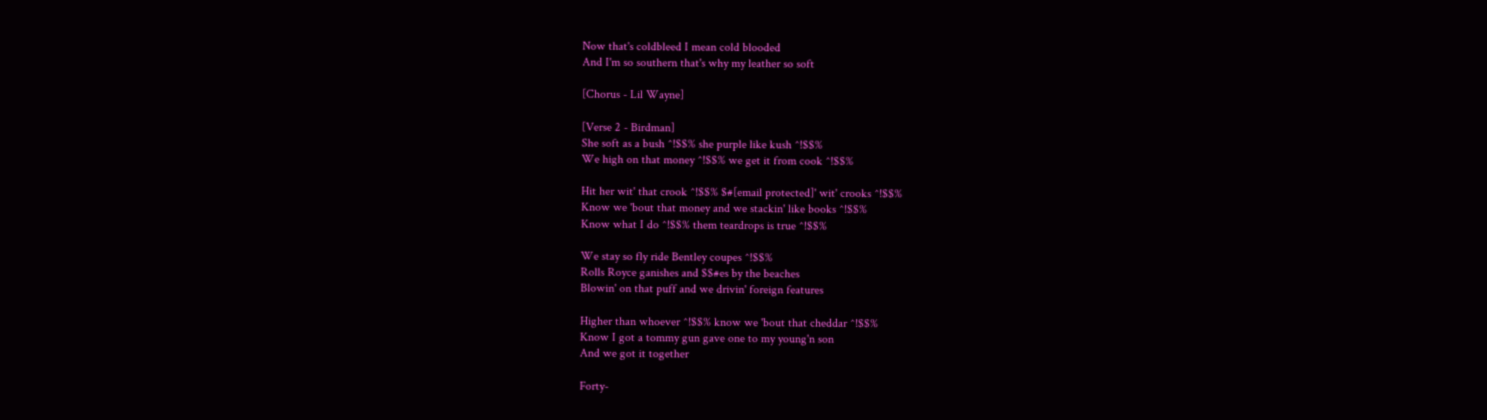Now that's coldbleed I mean cold blooded
And I'm so southern that's why my leather so soft

[Chorus - Lil Wayne]

[Verse 2 - Birdman]
She soft as a bush ^!$$% she purple like kush ^!$$%
We high on that money ^!$$% we get it from cook ^!$$%

Hit her wit' that crook ^!$$% $#[email protected]' wit' crooks ^!$$%
Know we 'bout that money and we stackin' like books ^!$$%
Know what I do ^!$$% them teardrops is true ^!$$%

We stay so fly ride Bentley coupes ^!$$%
Rolls Royce ganishes and $$#es by the beaches
Blowin' on that puff and we drivin' foreign features

Higher than whoever ^!$$% know we 'bout that cheddar ^!$$%
Know I got a tommy gun gave one to my young'n son
And we got it together

Forty-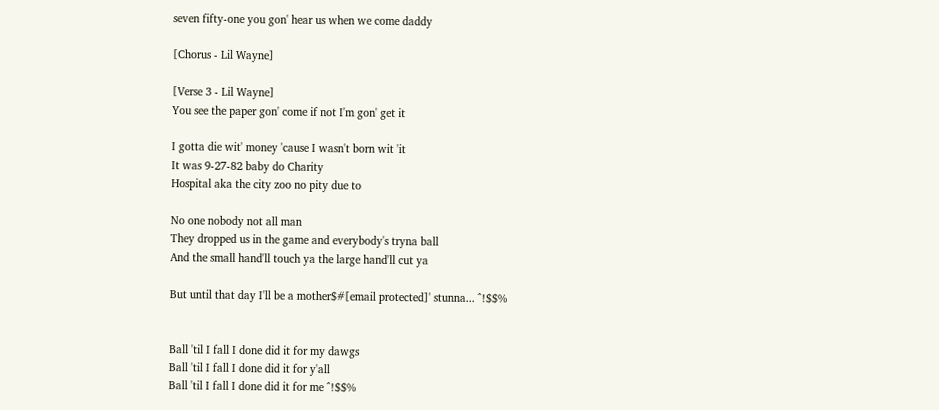seven fifty-one you gon' hear us when we come daddy

[Chorus - Lil Wayne]

[Verse 3 - Lil Wayne]
You see the paper gon' come if not I'm gon' get it

I gotta die wit' money 'cause I wasn't born wit 'it
It was 9-27-82 baby do Charity
Hospital aka the city zoo no pity due to

No one nobody not all man
They dropped us in the game and everybody's tryna ball
And the small hand'll touch ya the large hand'll cut ya

But until that day I'll be a mother$#[email protected]' stunna... ^!$$%


Ball 'til I fall I done did it for my dawgs
Ball 'til I fall I done did it for y'all
Ball 'til I fall I done did it for me ^!$$%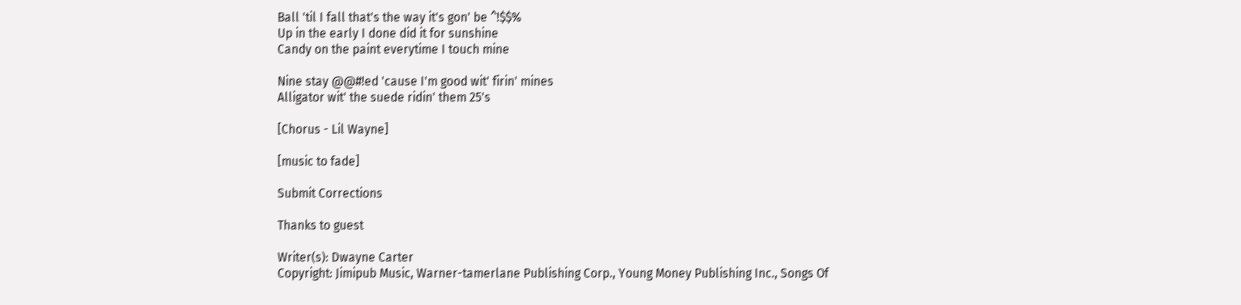Ball 'til I fall that's the way it's gon' be ^!$$%
Up in the early I done did it for sunshine
Candy on the paint everytime I touch mine

Nine stay @@#!ed 'cause I'm good wit' firin' mines
Alligator wit' the suede ridin' them 25's

[Chorus - Lil Wayne]

[music to fade]

Submit Corrections

Thanks to guest

Writer(s): Dwayne Carter
Copyright: Jimipub Music, Warner-tamerlane Publishing Corp., Young Money Publishing Inc., Songs Of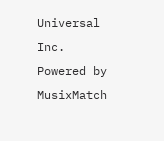Universal Inc.
Powered by MusixMatch